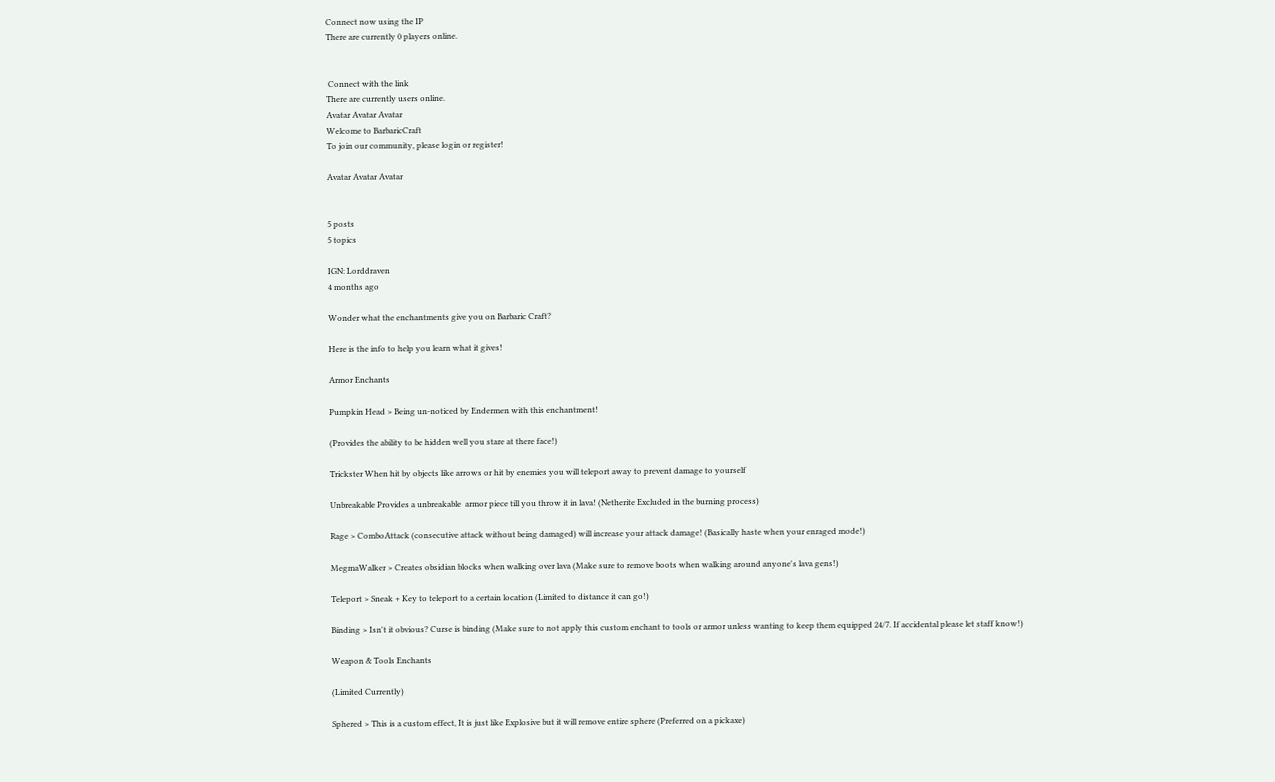Connect now using the IP
There are currently 0 players online.


 Connect with the link
There are currently users online.
Avatar Avatar Avatar
Welcome to BarbaricCraft
To join our community, please login or register!

Avatar Avatar Avatar


5 posts
5 topics

IGN: Lorddraven
4 months ago

Wonder what the enchantments give you on Barbaric Craft?

Here is the info to help you learn what it gives!

Armor Enchants

Pumpkin Head > Being un-noticed by Endermen with this enchantment!

(Provides the ability to be hidden well you stare at there face!)

Trickster When hit by objects like arrows or hit by enemies you will teleport away to prevent damage to yourself

Unbreakable Provides a unbreakable  armor piece till you throw it in lava! (Netherite Excluded in the burning process)

Rage > ComboAttack (consecutive attack without being damaged) will increase your attack damage! (Basically haste when your enraged mode!)

MegmaWalker > Creates obsidian blocks when walking over lava (Make sure to remove boots when walking around anyone's lava gens!)

Teleport > Sneak + Key to teleport to a certain location (Limited to distance it can go!)

Binding > Isn't it obvious? Curse is binding (Make sure to not apply this custom enchant to tools or armor unless wanting to keep them equipped 24/7. If accidental please let staff know!)

Weapon & Tools Enchants

(Limited Currently)

Sphered > This is a custom effect, It is just like Explosive but it will remove entire sphere (Preferred on a pickaxe)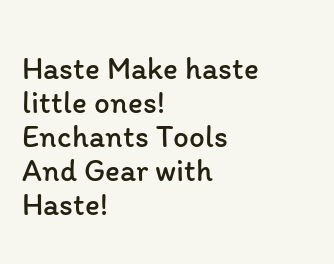Haste Make haste little ones!  Enchants Tools And Gear with Haste!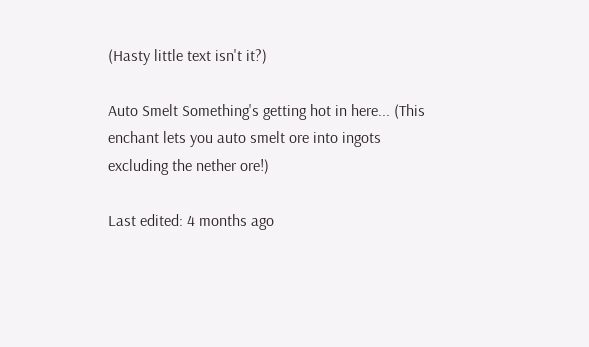(Hasty little text isn't it?)

Auto Smelt Something's getting hot in here... (This enchant lets you auto smelt ore into ingots excluding the nether ore!)

Last edited: 4 months ago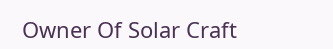Owner Of Solar Craft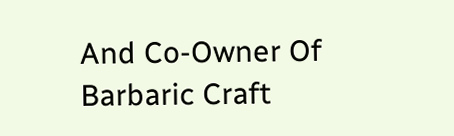And Co-Owner Of Barbaric Craft